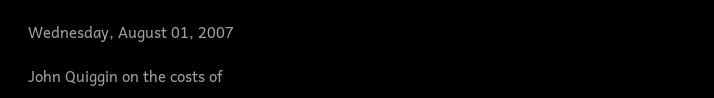Wednesday, August 01, 2007

John Quiggin on the costs of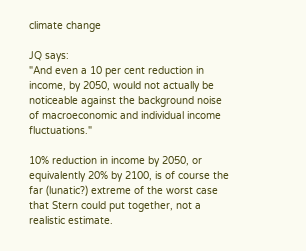climate change

JQ says:
"And even a 10 per cent reduction in income, by 2050, would not actually be noticeable against the background noise of macroeconomic and individual income fluctuations."

10% reduction in income by 2050, or equivalently 20% by 2100, is of course the far (lunatic?) extreme of the worst case that Stern could put together, not a realistic estimate.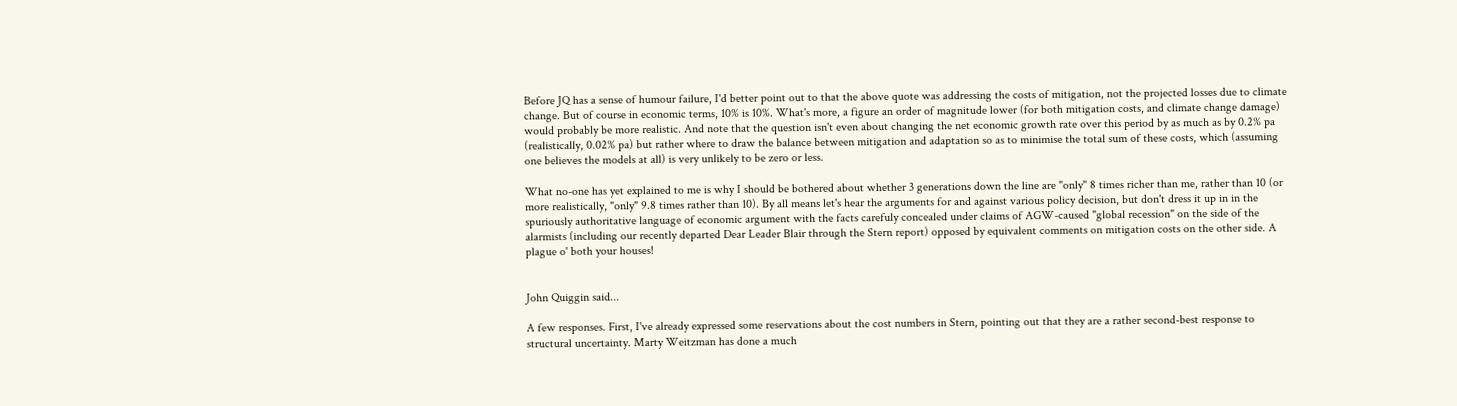Before JQ has a sense of humour failure, I'd better point out to that the above quote was addressing the costs of mitigation, not the projected losses due to climate change. But of course in economic terms, 10% is 10%. What's more, a figure an order of magnitude lower (for both mitigation costs, and climate change damage) would probably be more realistic. And note that the question isn't even about changing the net economic growth rate over this period by as much as by 0.2% pa (realistically, 0.02% pa) but rather where to draw the balance between mitigation and adaptation so as to minimise the total sum of these costs, which (assuming one believes the models at all) is very unlikely to be zero or less.

What no-one has yet explained to me is why I should be bothered about whether 3 generations down the line are "only" 8 times richer than me, rather than 10 (or more realistically, "only" 9.8 times rather than 10). By all means let's hear the arguments for and against various policy decision, but don't dress it up in in the spuriously authoritative language of economic argument with the facts carefuly concealed under claims of AGW-caused "global recession" on the side of the alarmists (including our recently departed Dear Leader Blair through the Stern report) opposed by equivalent comments on mitigation costs on the other side. A plague o' both your houses!


John Quiggin said...

A few responses. First, I've already expressed some reservations about the cost numbers in Stern, pointing out that they are a rather second-best response to structural uncertainty. Marty Weitzman has done a much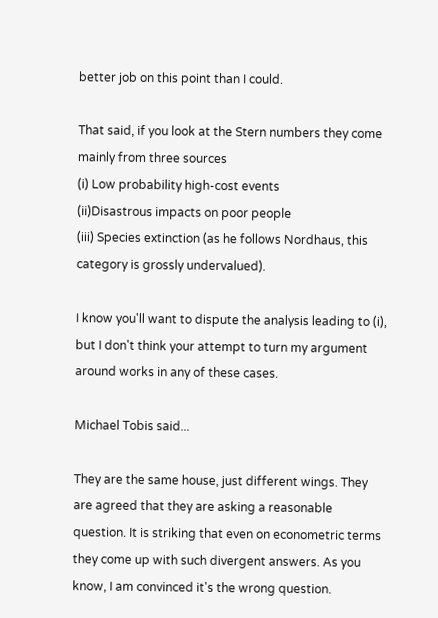better job on this point than I could.

That said, if you look at the Stern numbers they come mainly from three sources
(i) Low probability high-cost events
(ii)Disastrous impacts on poor people
(iii) Species extinction (as he follows Nordhaus, this category is grossly undervalued).

I know you'll want to dispute the analysis leading to (i), but I don't think your attempt to turn my argument around works in any of these cases.

Michael Tobis said...

They are the same house, just different wings. They are agreed that they are asking a reasonable question. It is striking that even on econometric terms they come up with such divergent answers. As you know, I am convinced it's the wrong question.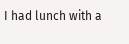I had lunch with a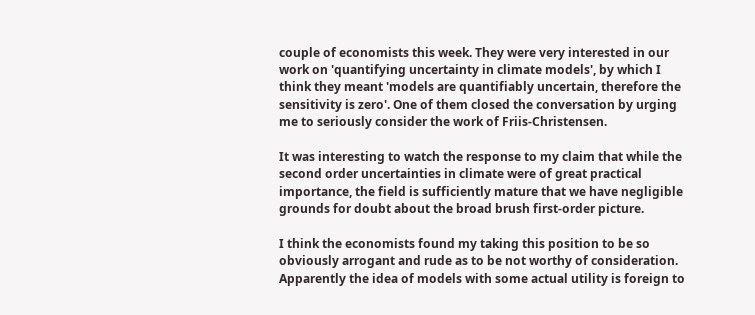couple of economists this week. They were very interested in our work on 'quantifying uncertainty in climate models', by which I think they meant 'models are quantifiably uncertain, therefore the sensitivity is zero'. One of them closed the conversation by urging me to seriously consider the work of Friis-Christensen.

It was interesting to watch the response to my claim that while the second order uncertainties in climate were of great practical importance, the field is sufficiently mature that we have negligible grounds for doubt about the broad brush first-order picture.

I think the economists found my taking this position to be so obviously arrogant and rude as to be not worthy of consideration. Apparently the idea of models with some actual utility is foreign to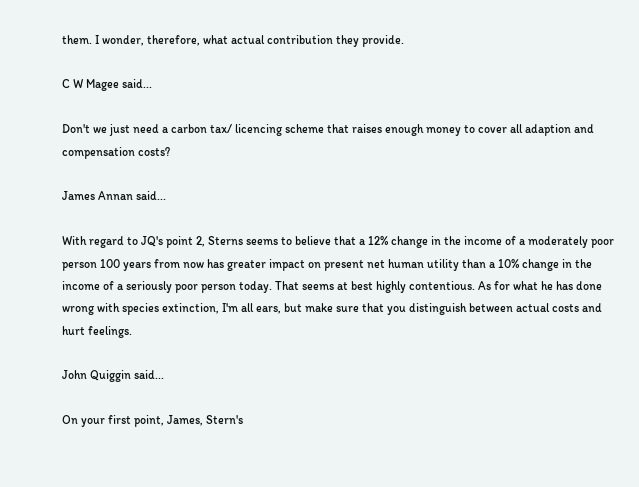them. I wonder, therefore, what actual contribution they provide.

C W Magee said...

Don't we just need a carbon tax/ licencing scheme that raises enough money to cover all adaption and compensation costs?

James Annan said...

With regard to JQ's point 2, Sterns seems to believe that a 12% change in the income of a moderately poor person 100 years from now has greater impact on present net human utility than a 10% change in the income of a seriously poor person today. That seems at best highly contentious. As for what he has done wrong with species extinction, I'm all ears, but make sure that you distinguish between actual costs and hurt feelings.

John Quiggin said...

On your first point, James, Stern's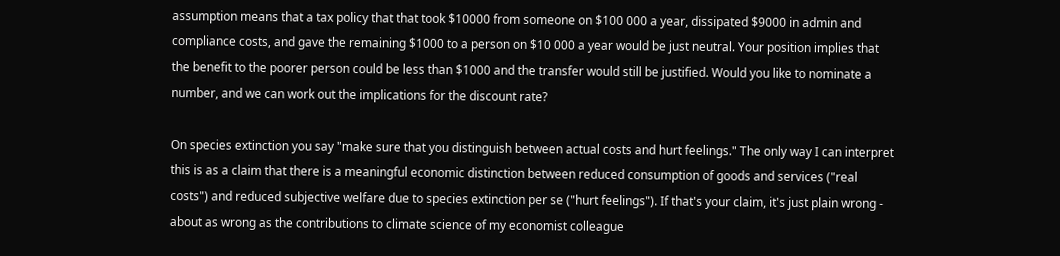assumption means that a tax policy that that took $10000 from someone on $100 000 a year, dissipated $9000 in admin and compliance costs, and gave the remaining $1000 to a person on $10 000 a year would be just neutral. Your position implies that the benefit to the poorer person could be less than $1000 and the transfer would still be justified. Would you like to nominate a number, and we can work out the implications for the discount rate?

On species extinction you say "make sure that you distinguish between actual costs and hurt feelings." The only way I can interpret this is as a claim that there is a meaningful economic distinction between reduced consumption of goods and services ("real costs") and reduced subjective welfare due to species extinction per se ("hurt feelings"). If that's your claim, it's just plain wrong - about as wrong as the contributions to climate science of my economist colleague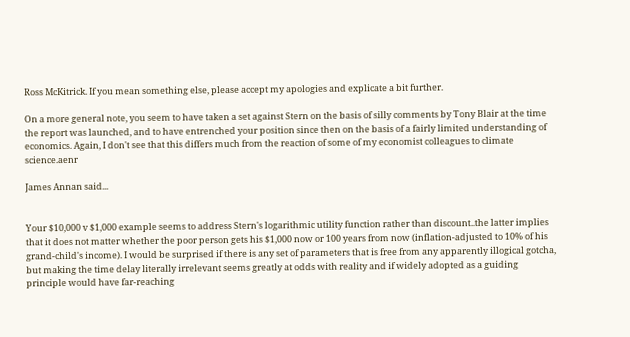Ross McKitrick. If you mean something else, please accept my apologies and explicate a bit further.

On a more general note, you seem to have taken a set against Stern on the basis of silly comments by Tony Blair at the time the report was launched, and to have entrenched your position since then on the basis of a fairly limited understanding of economics. Again, I don't see that this differs much from the reaction of some of my economist colleagues to climate science.aenr

James Annan said...


Your $10,000 v $1,000 example seems to address Stern's logarithmic utility function rather than discount..the latter implies that it does not matter whether the poor person gets his $1,000 now or 100 years from now (inflation-adjusted to 10% of his grand-child's income). I would be surprised if there is any set of parameters that is free from any apparently illogical gotcha, but making the time delay literally irrelevant seems greatly at odds with reality and if widely adopted as a guiding principle would have far-reaching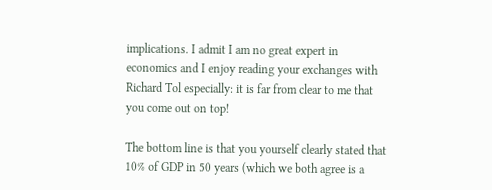implications. I admit I am no great expert in economics and I enjoy reading your exchanges with Richard Tol especially: it is far from clear to me that you come out on top!

The bottom line is that you yourself clearly stated that 10% of GDP in 50 years (which we both agree is a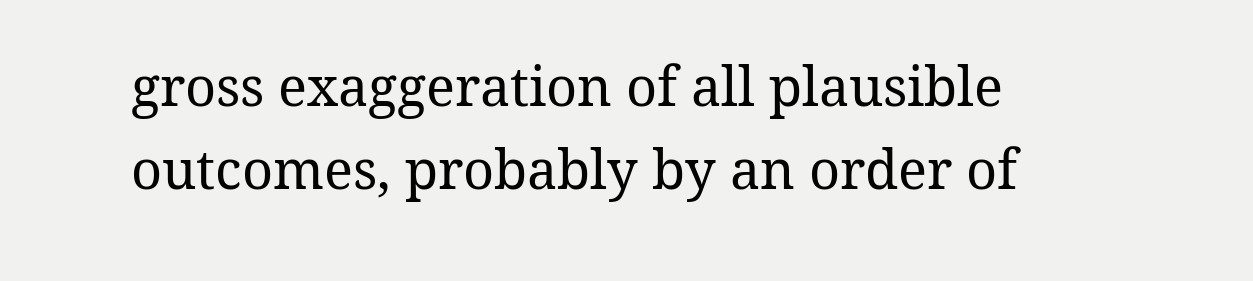gross exaggeration of all plausible outcomes, probably by an order of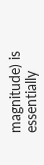magnitude) is essentially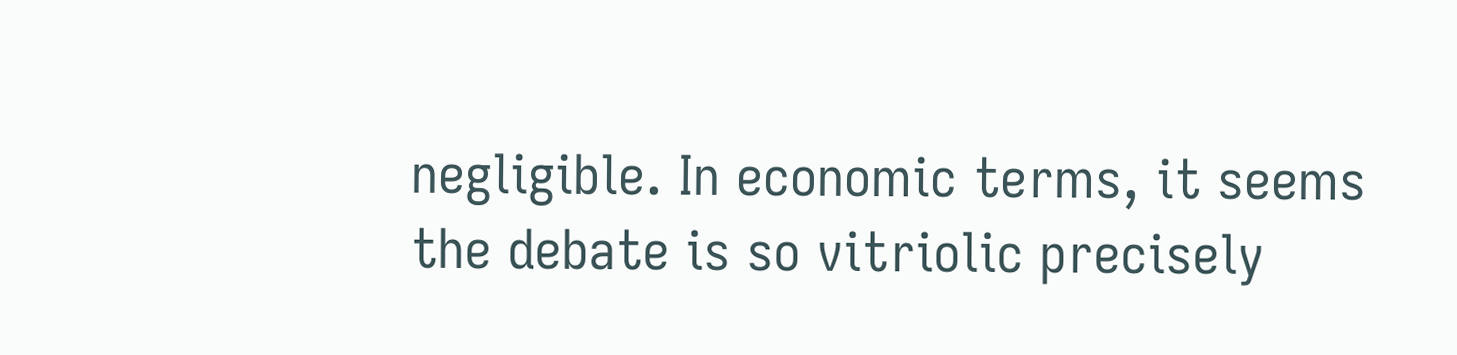negligible. In economic terms, it seems the debate is so vitriolic precisely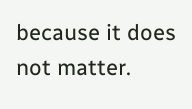because it does not matter.